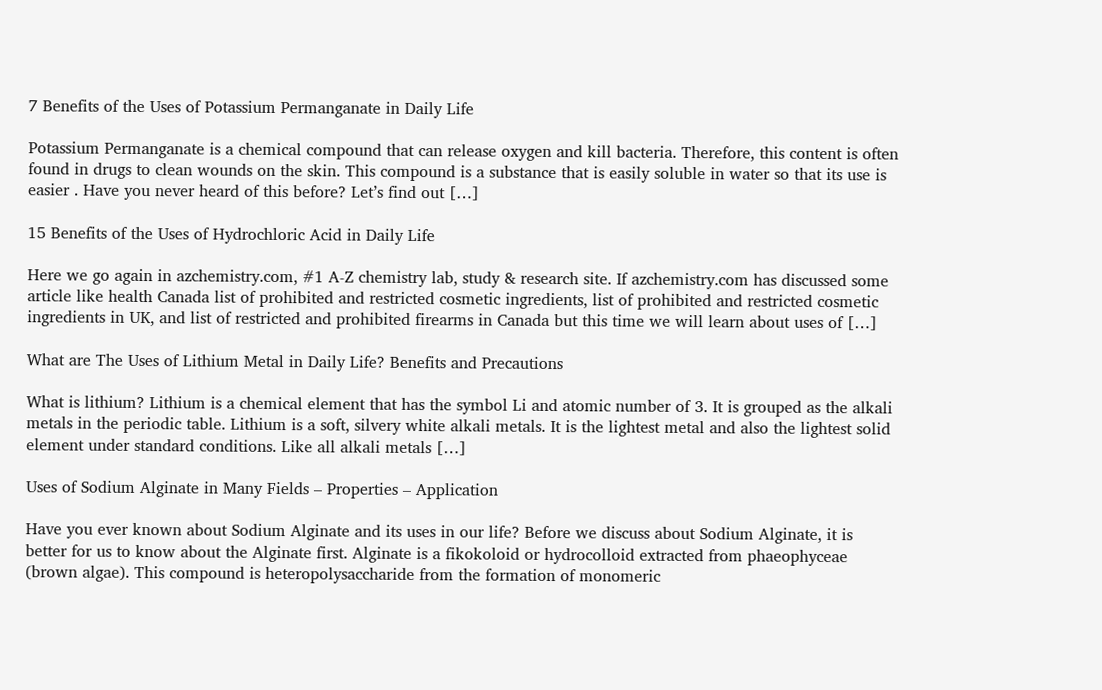7 Benefits of the Uses of Potassium Permanganate in Daily Life

Potassium Permanganate is a chemical compound that can release oxygen and kill bacteria. Therefore, this content is often found in drugs to clean wounds on the skin. This compound is a substance that is easily soluble in water so that its use is easier . Have you never heard of this before? Let’s find out […]

15 Benefits of the Uses of Hydrochloric Acid in Daily Life

Here we go again in azchemistry.com, #1 A-Z chemistry lab, study & research site. If azchemistry.com has discussed some article like health Canada list of prohibited and restricted cosmetic ingredients, list of prohibited and restricted cosmetic ingredients in UK, and list of restricted and prohibited firearms in Canada but this time we will learn about uses of […]

What are The Uses of Lithium Metal in Daily Life? Benefits and Precautions

What is lithium? Lithium is a chemical element that has the symbol Li and atomic number of 3. It is grouped as the alkali metals in the periodic table. Lithium is a soft, silvery white alkali metals. It is the lightest metal and also the lightest solid element under standard conditions. Like all alkali metals […]

Uses of Sodium Alginate in Many Fields – Properties – Application

Have you ever known about Sodium Alginate and its uses in our life? Before we discuss about Sodium Alginate, it is better for us to know about the Alginate first. Alginate is a fikokoloid or hydrocolloid extracted from phaeophyceae (brown algae). This compound is heteropolysaccharide from the formation of monomeric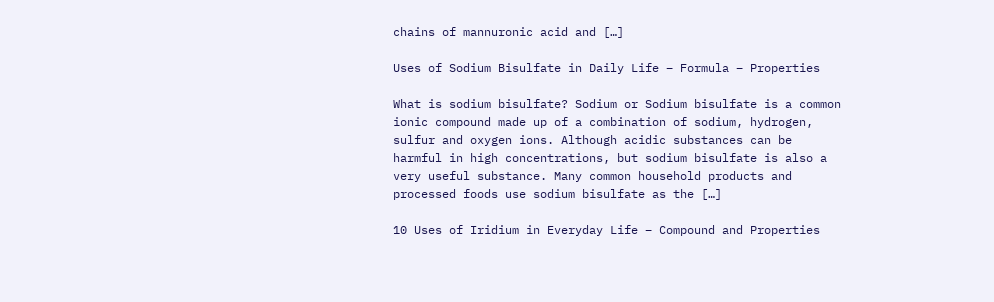chains of mannuronic acid and […]

Uses of Sodium Bisulfate in Daily Life – Formula – Properties

What is sodium bisulfate? Sodium or Sodium bisulfate is a common ionic compound made up of a combination of sodium, hydrogen, sulfur and oxygen ions. Although acidic substances can be harmful in high concentrations, but sodium bisulfate is also a very useful substance. Many common household products and processed foods use sodium bisulfate as the […]

10 Uses of Iridium in Everyday Life – Compound and Properties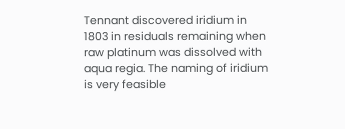Tennant discovered iridium in 1803 in residuals remaining when raw platinum was dissolved with aqua regia. The naming of iridium is very feasible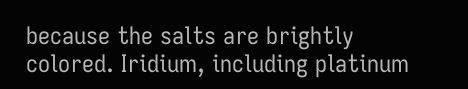because the salts are brightly colored. Iridium, including platinum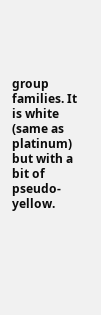group families. It is white (same as platinum) but with a bit of pseudo-yellow.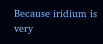Because iridium is very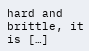hard and brittle, it is […]